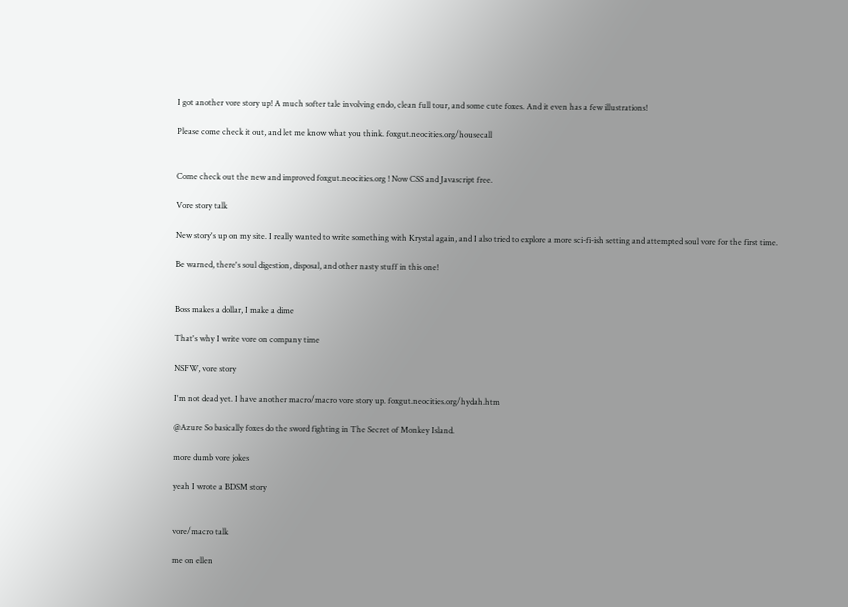I got another vore story up! A much softer tale involving endo, clean full tour, and some cute foxes. And it even has a few illustrations!

Please come check it out, and let me know what you think. foxgut.neocities.org/housecall


Come check out the new and improved foxgut.neocities.org ! Now CSS and Javascript free.

Vore story talk

New story's up on my site. I really wanted to write something with Krystal again, and I also tried to explore a more sci-fi-ish setting and attempted soul vore for the first time.

Be warned, there's soul digestion, disposal, and other nasty stuff in this one!


Boss makes a dollar, I make a dime

That's why I write vore on company time

NSFW, vore story

I'm not dead yet. I have another macro/macro vore story up. foxgut.neocities.org/hydah.htm

@Azure So basically foxes do the sword fighting in The Secret of Monkey Island.

more dumb vore jokes

yeah I wrote a BDSM story


vore/macro talk

me on ellen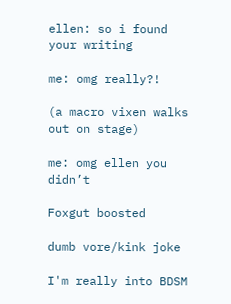ellen: so i found your writing

me: omg really?!

(a macro vixen walks out on stage)

me: omg ellen you didn’t

Foxgut boosted

dumb vore/kink joke

I'm really into BDSM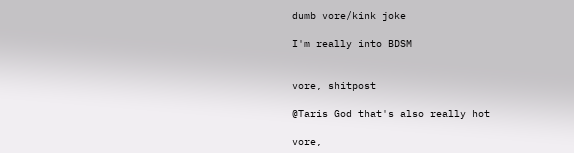dumb vore/kink joke

I'm really into BDSM


vore, shitpost

@Taris God that's also really hot

vore,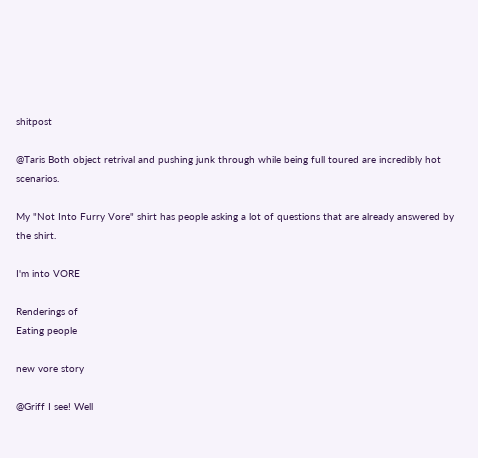shitpost

@Taris Both object retrival and pushing junk through while being full toured are incredibly hot scenarios.

My "Not Into Furry Vore" shirt has people asking a lot of questions that are already answered by the shirt.

I'm into VORE

Renderings of
Eating people

new vore story

@Griff I see! Well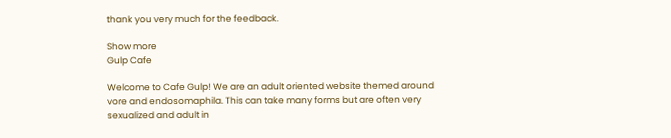thank you very much for the feedback.

Show more
Gulp Cafe

Welcome to Cafe Gulp! We are an adult oriented website themed around vore and endosomaphila. This can take many forms but are often very sexualized and adult in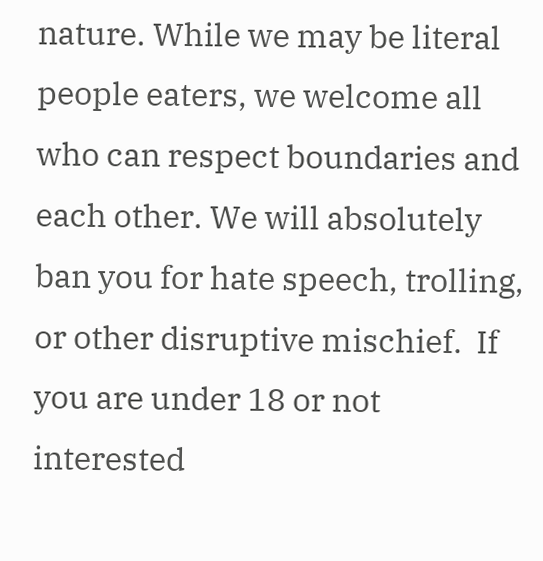nature. While we may be literal people eaters, we welcome all who can respect boundaries and each other. We will absolutely ban you for hate speech, trolling, or other disruptive mischief.  If you are under 18 or not interested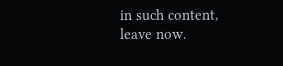in such content, leave now.